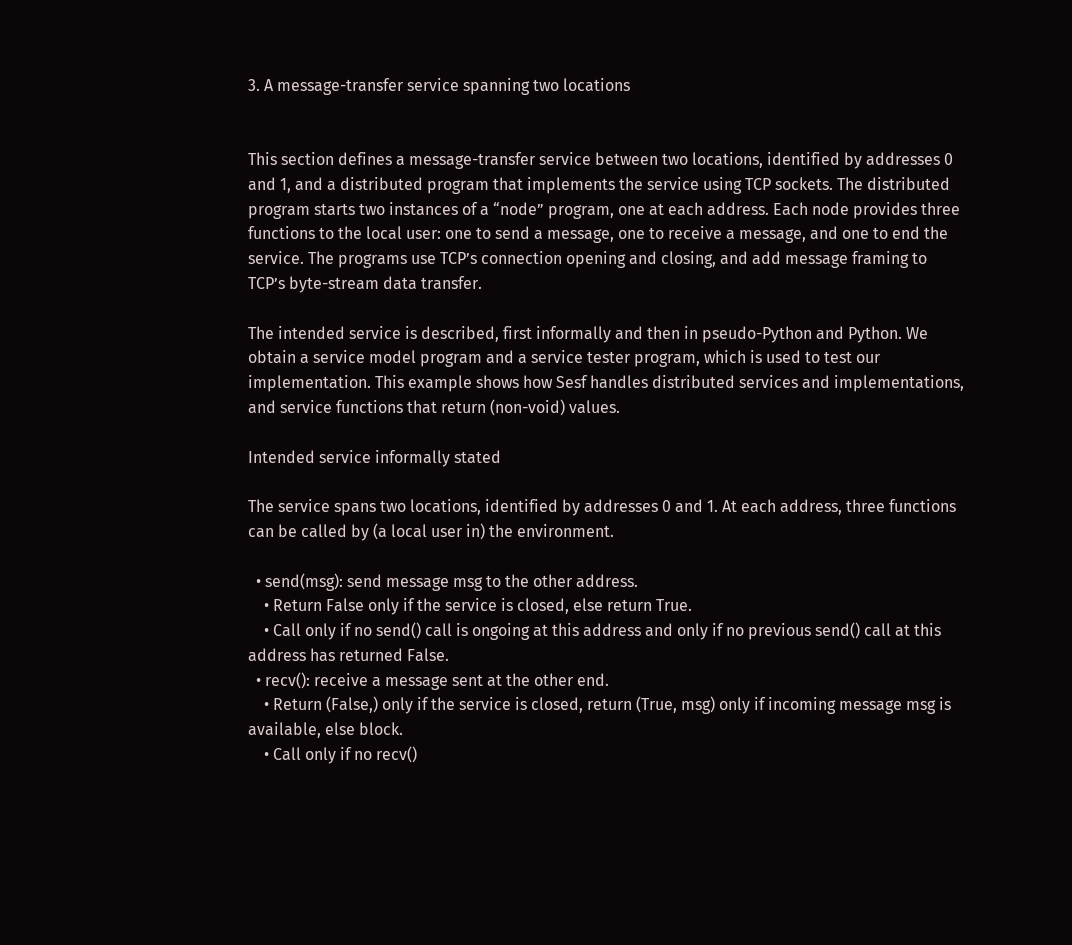3. A message-transfer service spanning two locations


This section defines a message-transfer service between two locations, identified by addresses 0 and 1, and a distributed program that implements the service using TCP sockets. The distributed program starts two instances of a “node” program, one at each address. Each node provides three functions to the local user: one to send a message, one to receive a message, and one to end the service. The programs use TCP’s connection opening and closing, and add message framing to TCP’s byte-stream data transfer.

The intended service is described, first informally and then in pseudo-Python and Python. We obtain a service model program and a service tester program, which is used to test our implementation. This example shows how Sesf handles distributed services and implementations, and service functions that return (non-void) values.

Intended service informally stated

The service spans two locations, identified by addresses 0 and 1. At each address, three functions can be called by (a local user in) the environment.

  • send(msg): send message msg to the other address.
    • Return False only if the service is closed, else return True.
    • Call only if no send() call is ongoing at this address and only if no previous send() call at this address has returned False.
  • recv(): receive a message sent at the other end.
    • Return (False,) only if the service is closed, return (True, msg) only if incoming message msg is available, else block.
    • Call only if no recv()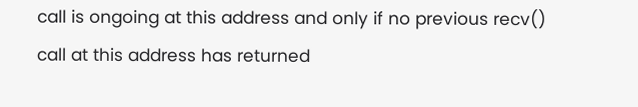call is ongoing at this address and only if no previous recv() call at this address has returned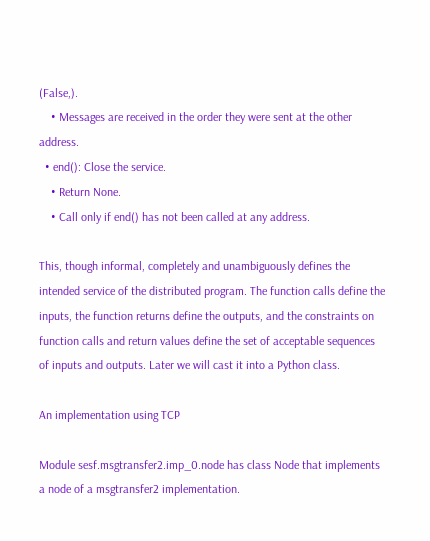(False,).
    • Messages are received in the order they were sent at the other address.
  • end(): Close the service.
    • Return None.
    • Call only if end() has not been called at any address.

This, though informal, completely and unambiguously defines the intended service of the distributed program. The function calls define the inputs, the function returns define the outputs, and the constraints on function calls and return values define the set of acceptable sequences of inputs and outputs. Later we will cast it into a Python class.

An implementation using TCP

Module sesf.msgtransfer2.imp_0.node has class Node that implements a node of a msgtransfer2 implementation.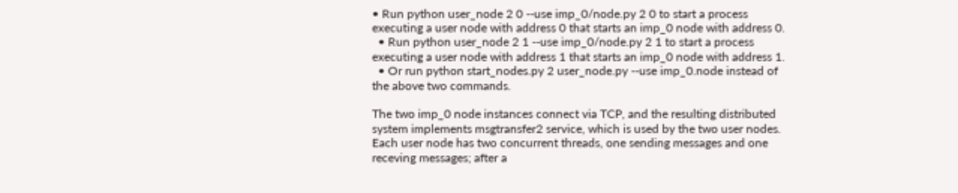• Run python user_node 2 0 --use imp_0/node.py 2 0 to start a process executing a user node with address 0 that starts an imp_0 node with address 0.
  • Run python user_node 2 1 --use imp_0/node.py 2 1 to start a process executing a user node with address 1 that starts an imp_0 node with address 1.
  • Or run python start_nodes.py 2 user_node.py --use imp_0.node instead of the above two commands.

The two imp_0 node instances connect via TCP, and the resulting distributed system implements msgtransfer2 service, which is used by the two user nodes. Each user node has two concurrent threads, one sending messages and one receving messages; after a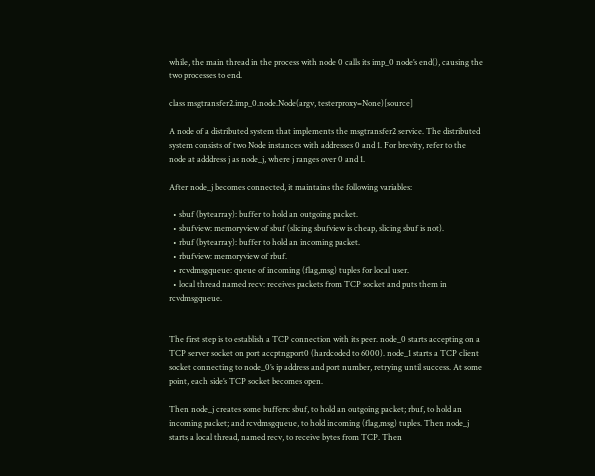while, the main thread in the process with node 0 calls its imp_0 node’s end(), causing the two processes to end.

class msgtransfer2.imp_0.node.Node(argv, testerproxy=None)[source]

A node of a distributed system that implements the msgtransfer2 service. The distributed system consists of two Node instances with addresses 0 and 1. For brevity, refer to the node at adddress j as node_j, where j ranges over 0 and 1.

After node_j becomes connected, it maintains the following variables:

  • sbuf (bytearray): buffer to hold an outgoing packet.
  • sbufview: memoryview of sbuf (slicing sbufview is cheap, slicing sbuf is not).
  • rbuf (bytearray): buffer to hold an incoming packet.
  • rbufview: memoryview of rbuf.
  • rcvdmsgqueue: queue of incoming (flag,msg) tuples for local user.
  • local thread named recv: receives packets from TCP socket and puts them in rcvdmsgqueue.


The first step is to establish a TCP connection with its peer. node_0 starts accepting on a TCP server socket on port accptngport0 (hardcoded to 6000). node_1 starts a TCP client socket connecting to node_0’s ip address and port number, retrying until success. At some point, each side’s TCP socket becomes open.

Then node_j creates some buffers: sbuf, to hold an outgoing packet; rbuf, to hold an incoming packet; and rcvdmsgqueue, to hold incoming (flag,msg) tuples. Then node_j starts a local thread, named recv, to receive bytes from TCP. Then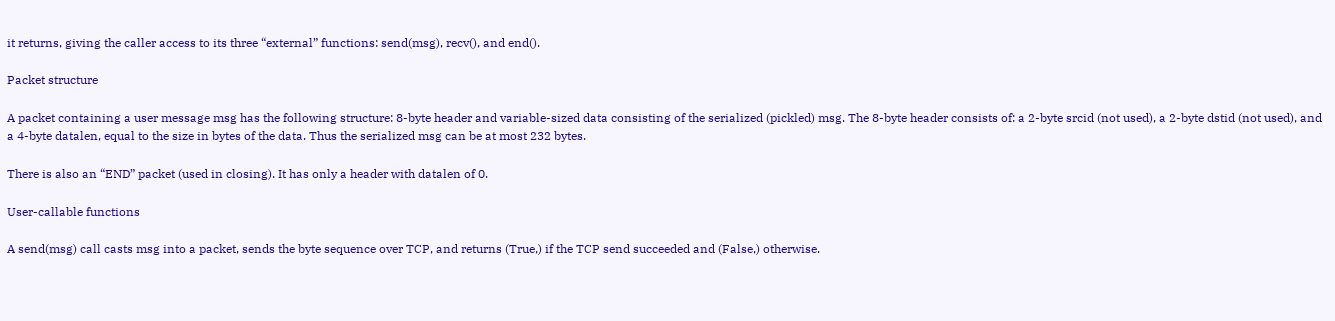it returns, giving the caller access to its three “external” functions: send(msg), recv(), and end().

Packet structure

A packet containing a user message msg has the following structure: 8-byte header and variable-sized data consisting of the serialized (pickled) msg. The 8-byte header consists of: a 2-byte srcid (not used), a 2-byte dstid (not used), and a 4-byte datalen, equal to the size in bytes of the data. Thus the serialized msg can be at most 232 bytes.

There is also an “END” packet (used in closing). It has only a header with datalen of 0.

User-callable functions

A send(msg) call casts msg into a packet, sends the byte sequence over TCP, and returns (True,) if the TCP send succeeded and (False,) otherwise.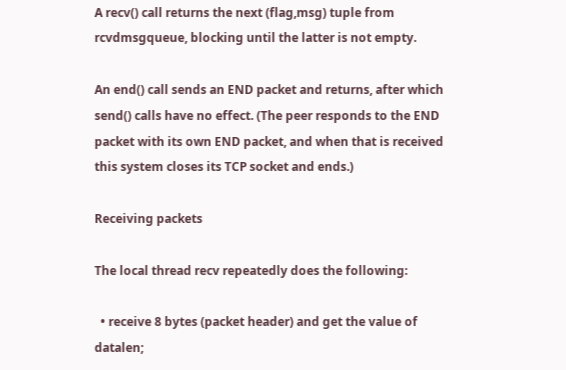A recv() call returns the next (flag,msg) tuple from rcvdmsgqueue, blocking until the latter is not empty.

An end() call sends an END packet and returns, after which send() calls have no effect. (The peer responds to the END packet with its own END packet, and when that is received this system closes its TCP socket and ends.)

Receiving packets

The local thread recv repeatedly does the following:

  • receive 8 bytes (packet header) and get the value of datalen;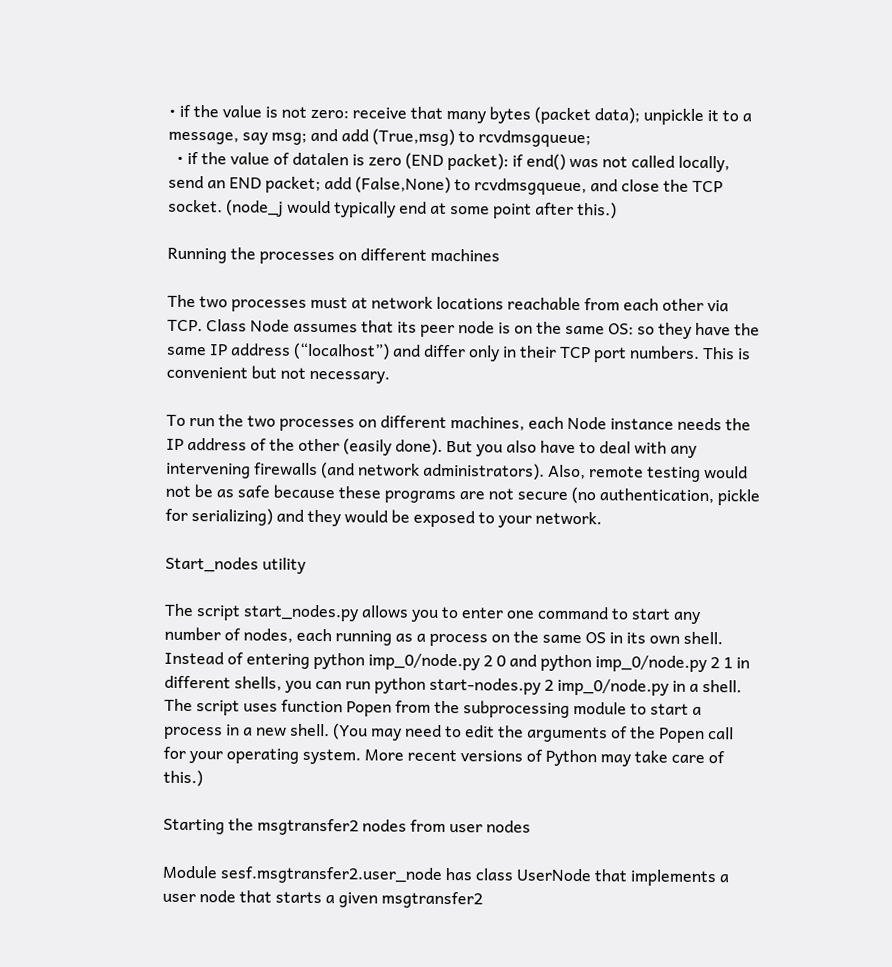• if the value is not zero: receive that many bytes (packet data); unpickle it to a message, say msg; and add (True,msg) to rcvdmsgqueue;
  • if the value of datalen is zero (END packet): if end() was not called locally, send an END packet; add (False,None) to rcvdmsgqueue, and close the TCP socket. (node_j would typically end at some point after this.)

Running the processes on different machines

The two processes must at network locations reachable from each other via TCP. Class Node assumes that its peer node is on the same OS: so they have the same IP address (“localhost”) and differ only in their TCP port numbers. This is convenient but not necessary.

To run the two processes on different machines, each Node instance needs the IP address of the other (easily done). But you also have to deal with any intervening firewalls (and network administrators). Also, remote testing would not be as safe because these programs are not secure (no authentication, pickle for serializing) and they would be exposed to your network.

Start_nodes utility

The script start_nodes.py allows you to enter one command to start any number of nodes, each running as a process on the same OS in its own shell. Instead of entering python imp_0/node.py 2 0 and python imp_0/node.py 2 1 in different shells, you can run python start-nodes.py 2 imp_0/node.py in a shell. The script uses function Popen from the subprocessing module to start a process in a new shell. (You may need to edit the arguments of the Popen call for your operating system. More recent versions of Python may take care of this.)

Starting the msgtransfer2 nodes from user nodes

Module sesf.msgtransfer2.user_node has class UserNode that implements a user node that starts a given msgtransfer2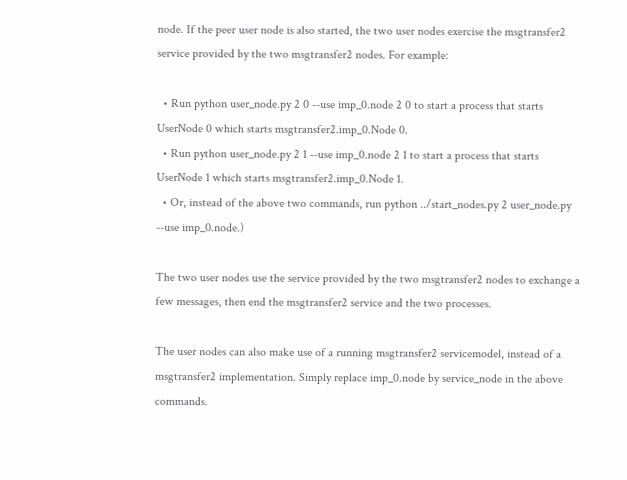node. If the peer user node is also started, the two user nodes exercise the msgtransfer2 service provided by the two msgtransfer2 nodes. For example:

  • Run python user_node.py 2 0 --use imp_0.node 2 0 to start a process that starts UserNode 0 which starts msgtransfer2.imp_0.Node 0.
  • Run python user_node.py 2 1 --use imp_0.node 2 1 to start a process that starts UserNode 1 which starts msgtransfer2.imp_0.Node 1.
  • Or, instead of the above two commands, run python ../start_nodes.py 2 user_node.py --use imp_0.node.)

The two user nodes use the service provided by the two msgtransfer2 nodes to exchange a few messages, then end the msgtransfer2 service and the two processes.

The user nodes can also make use of a running msgtransfer2 servicemodel, instead of a msgtransfer2 implementation. Simply replace imp_0.node by service_node in the above commands.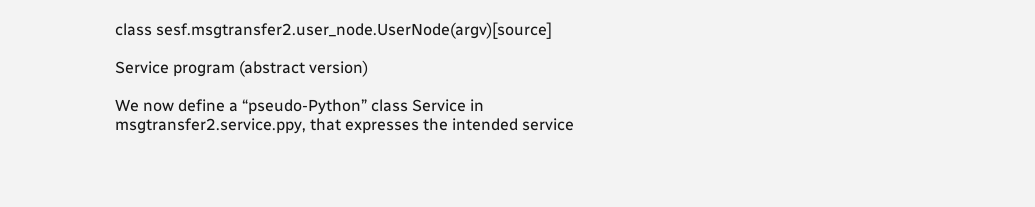class sesf.msgtransfer2.user_node.UserNode(argv)[source]

Service program (abstract version)

We now define a “pseudo-Python” class Service in msgtransfer2.service.ppy, that expresses the intended service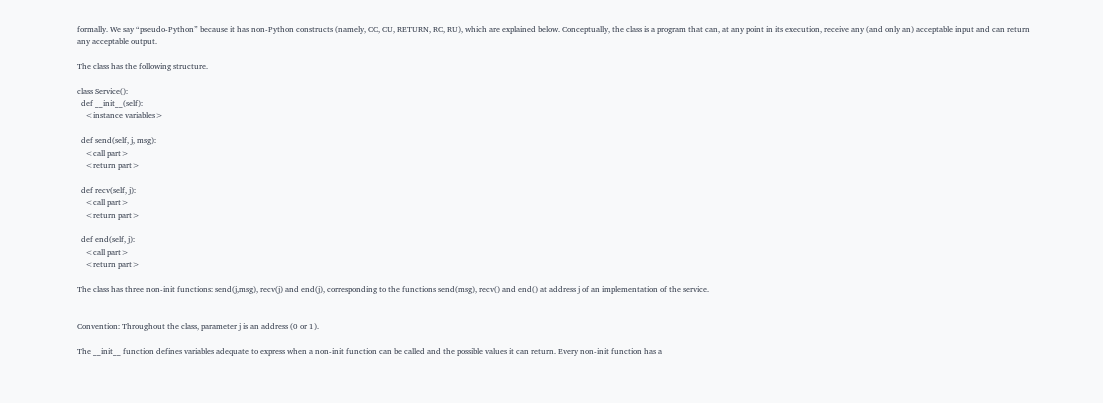formally. We say “pseudo-Python” because it has non-Python constructs (namely, CC, CU, RETURN, RC, RU), which are explained below. Conceptually, the class is a program that can, at any point in its execution, receive any (and only an) acceptable input and can return any acceptable output.

The class has the following structure.

class Service():
  def __init__(self):
    <instance variables>

  def send(self, j, msg):
    <call part>
    <return part>

  def recv(self, j):
    <call part>
    <return part>

  def end(self, j):
    <call part>
    <return part>

The class has three non-init functions: send(j,msg), recv(j) and end(j), corresponding to the functions send(msg), recv() and end() at address j of an implementation of the service.


Convention: Throughout the class, parameter j is an address (0 or 1).

The __init__ function defines variables adequate to express when a non-init function can be called and the possible values it can return. Every non-init function has a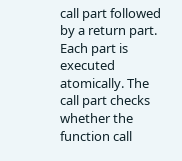call part followed by a return part. Each part is executed atomically. The call part checks whether the function call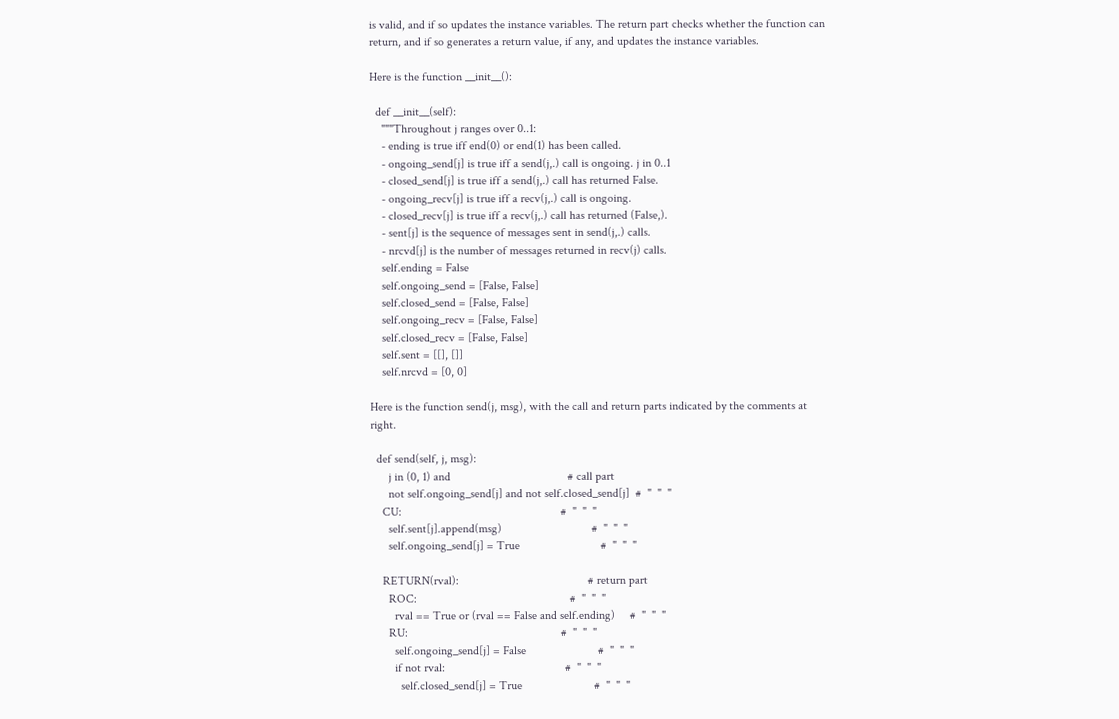is valid, and if so updates the instance variables. The return part checks whether the function can return, and if so generates a return value, if any, and updates the instance variables.

Here is the function __init__():

  def __init__(self):
    """Throughout j ranges over 0..1:
    - ending is true iff end(0) or end(1) has been called.
    - ongoing_send[j] is true iff a send(j,.) call is ongoing. j in 0..1
    - closed_send[j] is true iff a send(j,.) call has returned False.
    - ongoing_recv[j] is true iff a recv(j,.) call is ongoing.
    - closed_recv[j] is true iff a recv(j,.) call has returned (False,).
    - sent[j] is the sequence of messages sent in send(j,.) calls.
    - nrcvd[j] is the number of messages returned in recv(j) calls.
    self.ending = False
    self.ongoing_send = [False, False]
    self.closed_send = [False, False]
    self.ongoing_recv = [False, False]
    self.closed_recv = [False, False]
    self.sent = [[], []]
    self.nrcvd = [0, 0]

Here is the function send(j, msg), with the call and return parts indicated by the comments at right.

  def send(self, j, msg):
      j in (0, 1) and                                       # call part
      not self.ongoing_send[j] and not self.closed_send[j]  #  "  "  "
    CU:                                                     #  "  "  "
      self.sent[j].append(msg)                              #  "  "  "
      self.ongoing_send[j] = True                           #  "  "  "

    RETURN(rval):                                           # return part
      ROC:                                                   #  "  "  "
        rval == True or (rval == False and self.ending)     #  "  "  "
      RU:                                                   #  "  "  "
        self.ongoing_send[j] = False                        #  "  "  "
        if not rval:                                        #  "  "  "
          self.closed_send[j] = True                        #  "  "  "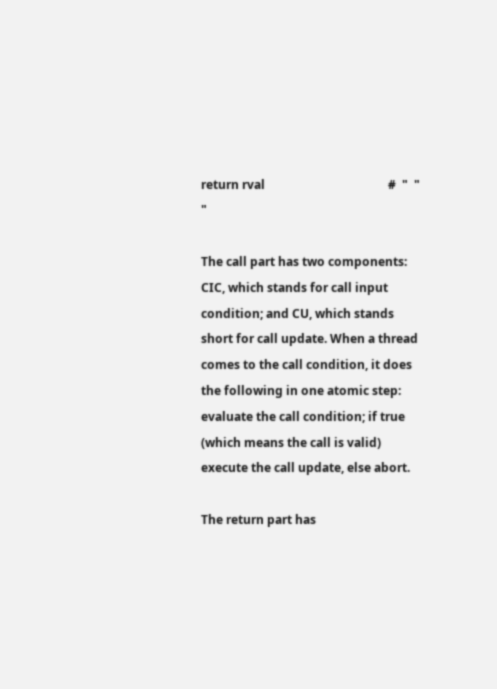return rval                                         #  "  "  "

The call part has two components: CIC, which stands for call input condition; and CU, which stands short for call update. When a thread comes to the call condition, it does the following in one atomic step: evaluate the call condition; if true (which means the call is valid) execute the call update, else abort.

The return part has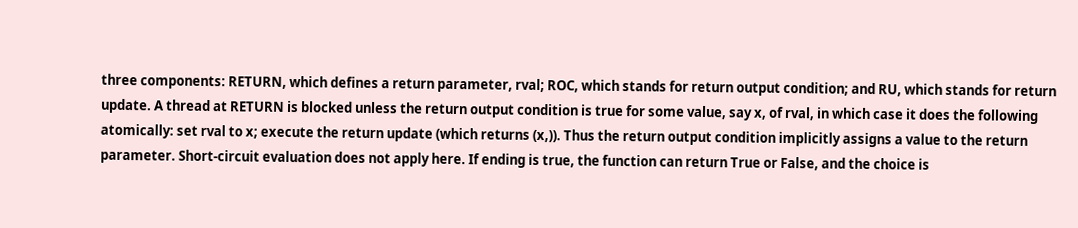three components: RETURN, which defines a return parameter, rval; ROC, which stands for return output condition; and RU, which stands for return update. A thread at RETURN is blocked unless the return output condition is true for some value, say x, of rval, in which case it does the following atomically: set rval to x; execute the return update (which returns (x,)). Thus the return output condition implicitly assigns a value to the return parameter. Short-circuit evaluation does not apply here. If ending is true, the function can return True or False, and the choice is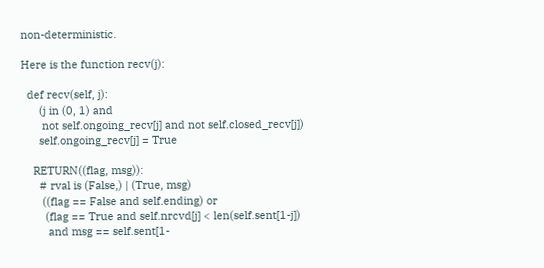non-deterministic.

Here is the function recv(j):

  def recv(self, j):
      (j in (0, 1) and
       not self.ongoing_recv[j] and not self.closed_recv[j])
      self.ongoing_recv[j] = True

    RETURN((flag, msg)):
      # rval is (False,) | (True, msg)
       ((flag == False and self.ending) or
        (flag == True and self.nrcvd[j] < len(self.sent[1-j])
         and msg == self.sent[1-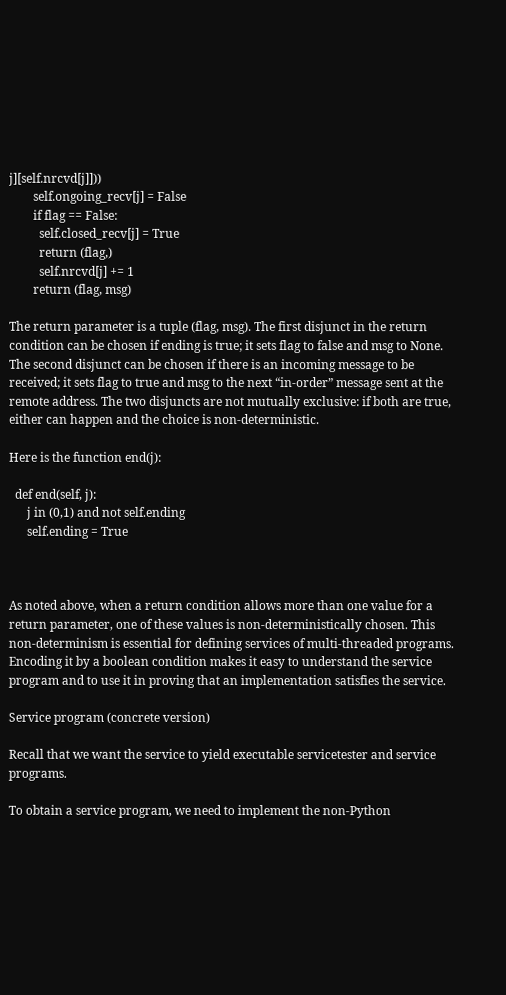j][self.nrcvd[j]]))
        self.ongoing_recv[j] = False
        if flag == False:
          self.closed_recv[j] = True
          return (flag,)
          self.nrcvd[j] += 1
        return (flag, msg)

The return parameter is a tuple (flag, msg). The first disjunct in the return condition can be chosen if ending is true; it sets flag to false and msg to None. The second disjunct can be chosen if there is an incoming message to be received; it sets flag to true and msg to the next “in-order” message sent at the remote address. The two disjuncts are not mutually exclusive: if both are true, either can happen and the choice is non-deterministic.

Here is the function end(j):

  def end(self, j):
      j in (0,1) and not self.ending
      self.ending = True



As noted above, when a return condition allows more than one value for a return parameter, one of these values is non-deterministically chosen. This non-determinism is essential for defining services of multi-threaded programs. Encoding it by a boolean condition makes it easy to understand the service program and to use it in proving that an implementation satisfies the service.

Service program (concrete version)

Recall that we want the service to yield executable servicetester and service programs.

To obtain a service program, we need to implement the non-Python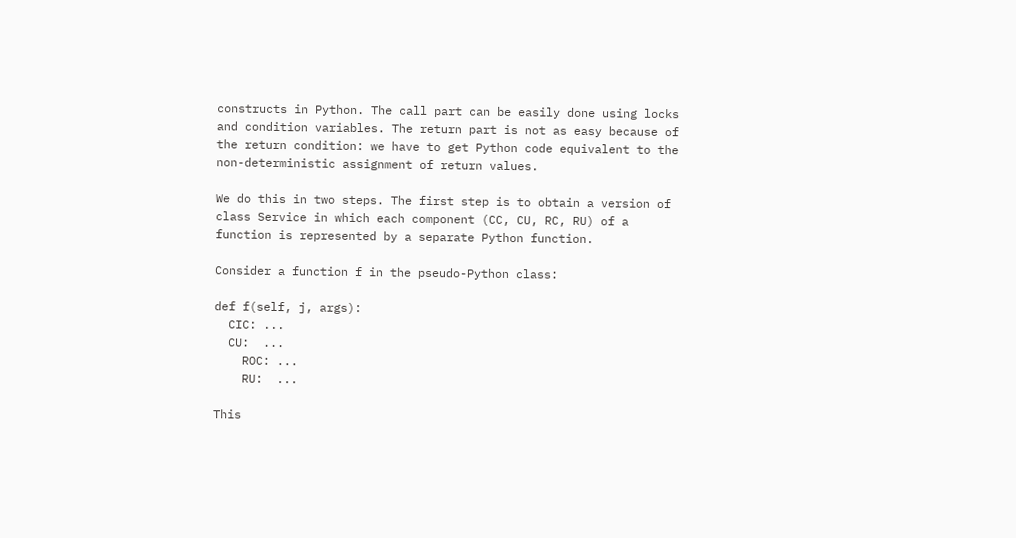constructs in Python. The call part can be easily done using locks and condition variables. The return part is not as easy because of the return condition: we have to get Python code equivalent to the non-deterministic assignment of return values.

We do this in two steps. The first step is to obtain a version of class Service in which each component (CC, CU, RC, RU) of a function is represented by a separate Python function.

Consider a function f in the pseudo-Python class:

def f(self, j, args):
  CIC: ...
  CU:  ...
    ROC: ...
    RU:  ...

This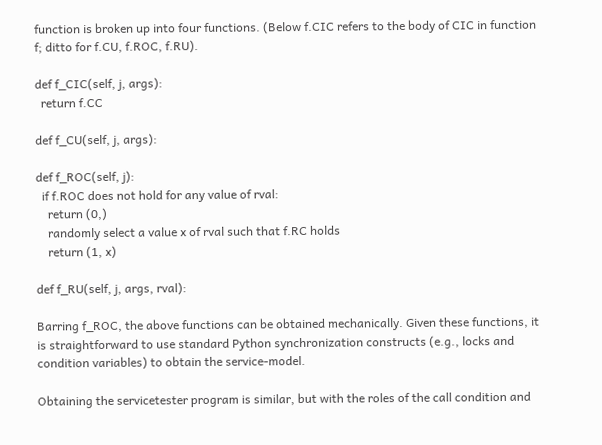function is broken up into four functions. (Below f.CIC refers to the body of CIC in function f; ditto for f.CU, f.ROC, f.RU).

def f_CIC(self, j, args):
  return f.CC

def f_CU(self, j, args):

def f_ROC(self, j):
  if f.ROC does not hold for any value of rval:
    return (0,)
    randomly select a value x of rval such that f.RC holds
    return (1, x)

def f_RU(self, j, args, rval):

Barring f_ROC, the above functions can be obtained mechanically. Given these functions, it is straightforward to use standard Python synchronization constructs (e.g., locks and condition variables) to obtain the service-model.

Obtaining the servicetester program is similar, but with the roles of the call condition and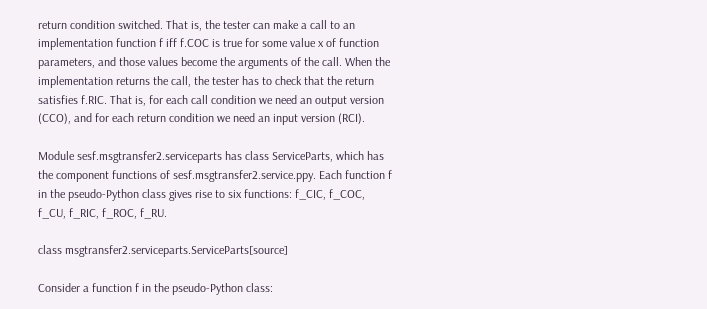return condition switched. That is, the tester can make a call to an implementation function f iff f.COC is true for some value x of function parameters, and those values become the arguments of the call. When the implementation returns the call, the tester has to check that the return satisfies f.RIC. That is, for each call condition we need an output version (CCO), and for each return condition we need an input version (RCI).

Module sesf.msgtransfer2.serviceparts has class ServiceParts, which has the component functions of sesf.msgtransfer2.service.ppy. Each function f in the pseudo-Python class gives rise to six functions: f_CIC, f_COC, f_CU, f_RIC, f_ROC, f_RU.

class msgtransfer2.serviceparts.ServiceParts[source]

Consider a function f in the pseudo-Python class: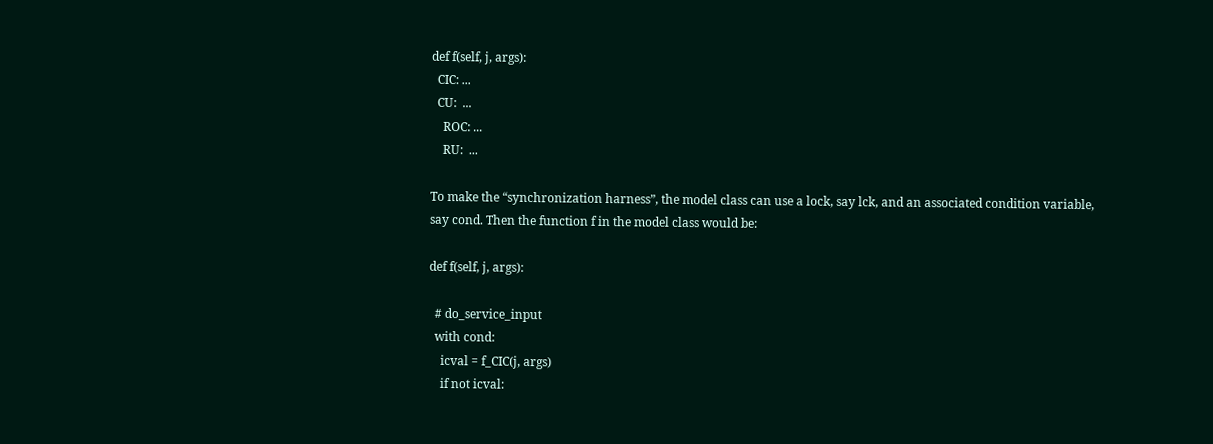def f(self, j, args):
  CIC: ...
  CU:  ...
    ROC: ...
    RU:  ...

To make the “synchronization harness”, the model class can use a lock, say lck, and an associated condition variable, say cond. Then the function f in the model class would be:

def f(self, j, args):

  # do_service_input
  with cond:
    icval = f_CIC(j, args)
    if not icval: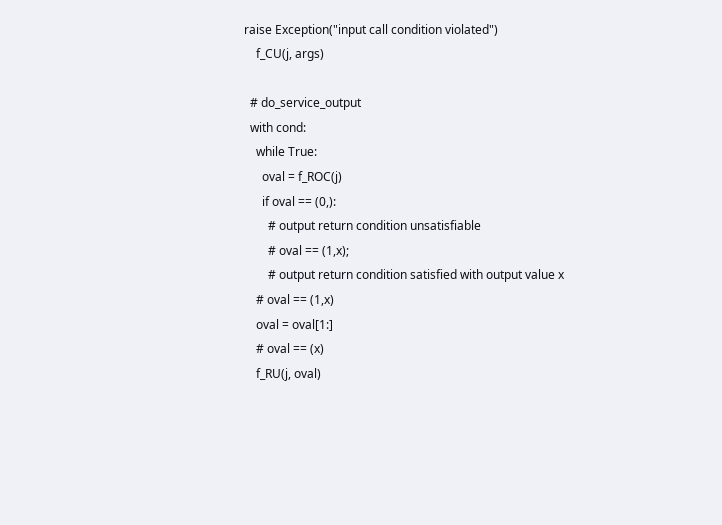raise Exception("input call condition violated")
    f_CU(j, args)

  # do_service_output
  with cond:
    while True:
      oval = f_ROC(j)
      if oval == (0,):
        # output return condition unsatisfiable
        # oval == (1,x);
        # output return condition satisfied with output value x
    # oval == (1,x)
    oval = oval[1:]
    # oval == (x)
    f_RU(j, oval)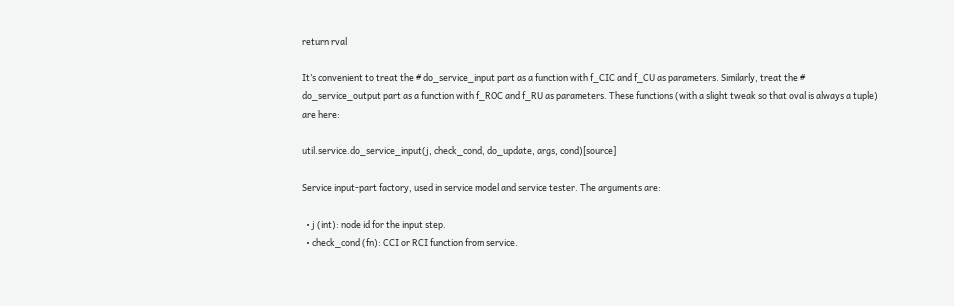return rval

It’s convenient to treat the # do_service_input part as a function with f_CIC and f_CU as parameters. Similarly, treat the # do_service_output part as a function with f_ROC and f_RU as parameters. These functions (with a slight tweak so that oval is always a tuple) are here:

util.service.do_service_input(j, check_cond, do_update, args, cond)[source]

Service input-part factory, used in service model and service tester. The arguments are:

  • j (int): node id for the input step.
  • check_cond (fn): CCI or RCI function from service.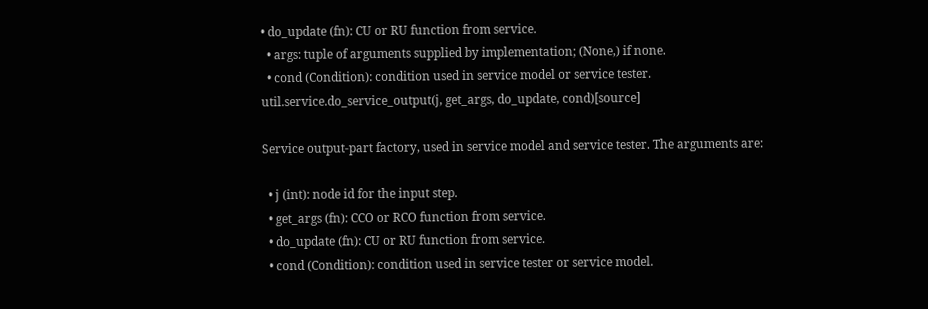• do_update (fn): CU or RU function from service.
  • args: tuple of arguments supplied by implementation; (None,) if none.
  • cond (Condition): condition used in service model or service tester.
util.service.do_service_output(j, get_args, do_update, cond)[source]

Service output-part factory, used in service model and service tester. The arguments are:

  • j (int): node id for the input step.
  • get_args (fn): CCO or RCO function from service.
  • do_update (fn): CU or RU function from service.
  • cond (Condition): condition used in service tester or service model.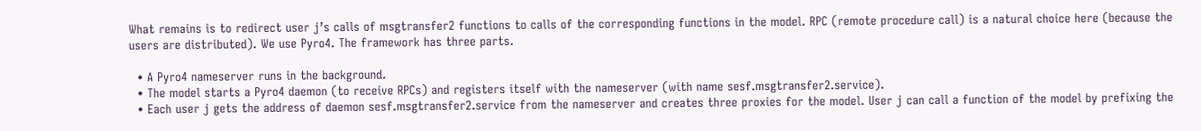What remains is to redirect user j’s calls of msgtransfer2 functions to calls of the corresponding functions in the model. RPC (remote procedure call) is a natural choice here (because the users are distributed). We use Pyro4. The framework has three parts.

  • A Pyro4 nameserver runs in the background.
  • The model starts a Pyro4 daemon (to receive RPCs) and registers itself with the nameserver (with name sesf.msgtransfer2.service).
  • Each user j gets the address of daemon sesf.msgtransfer2.service from the nameserver and creates three proxies for the model. User j can call a function of the model by prefixing the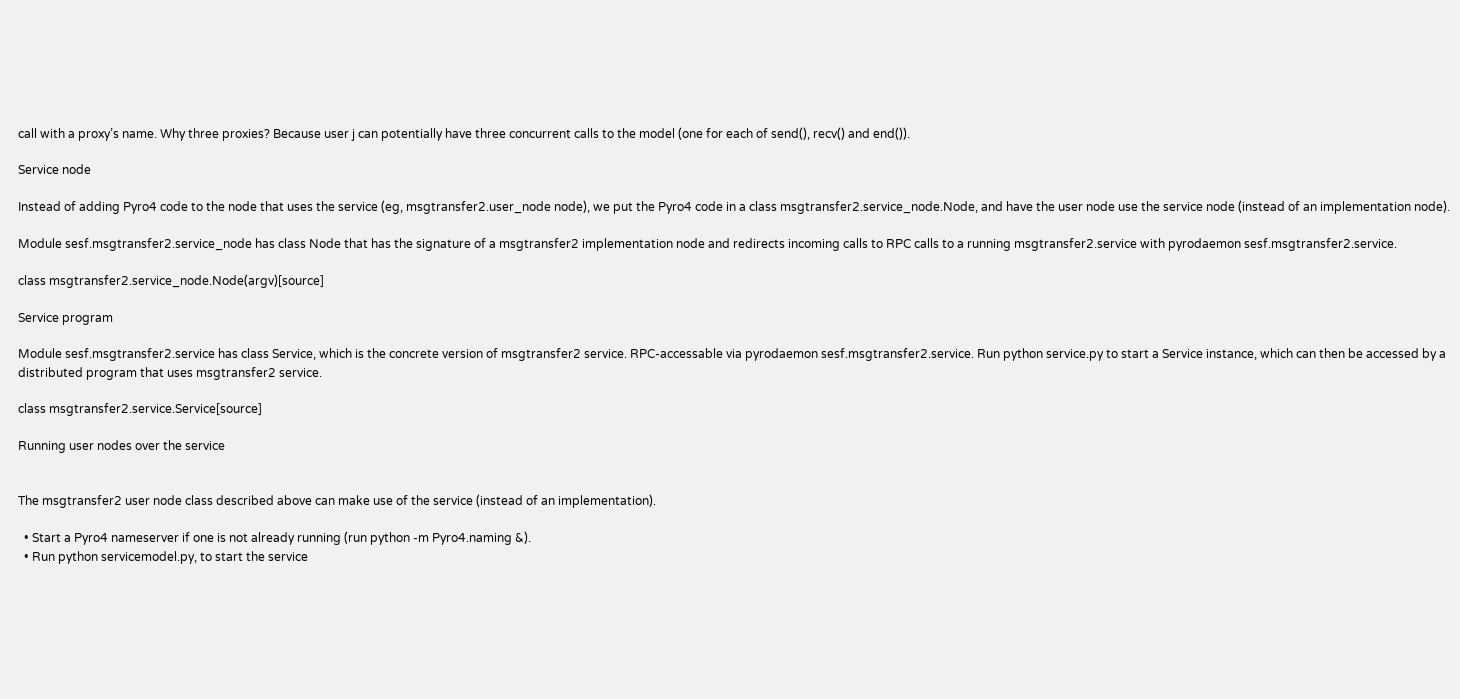call with a proxy’s name. Why three proxies? Because user j can potentially have three concurrent calls to the model (one for each of send(), recv() and end()).

Service node

Instead of adding Pyro4 code to the node that uses the service (eg, msgtransfer2.user_node node), we put the Pyro4 code in a class msgtransfer2.service_node.Node, and have the user node use the service node (instead of an implementation node).

Module sesf.msgtransfer2.service_node has class Node that has the signature of a msgtransfer2 implementation node and redirects incoming calls to RPC calls to a running msgtransfer2.service with pyrodaemon sesf.msgtransfer2.service.

class msgtransfer2.service_node.Node(argv)[source]

Service program

Module sesf.msgtransfer2.service has class Service, which is the concrete version of msgtransfer2 service. RPC-accessable via pyrodaemon sesf.msgtransfer2.service. Run python service.py to start a Service instance, which can then be accessed by a distributed program that uses msgtransfer2 service.

class msgtransfer2.service.Service[source]

Running user nodes over the service


The msgtransfer2 user node class described above can make use of the service (instead of an implementation).

  • Start a Pyro4 nameserver if one is not already running (run python -m Pyro4.naming &).
  • Run python servicemodel.py, to start the service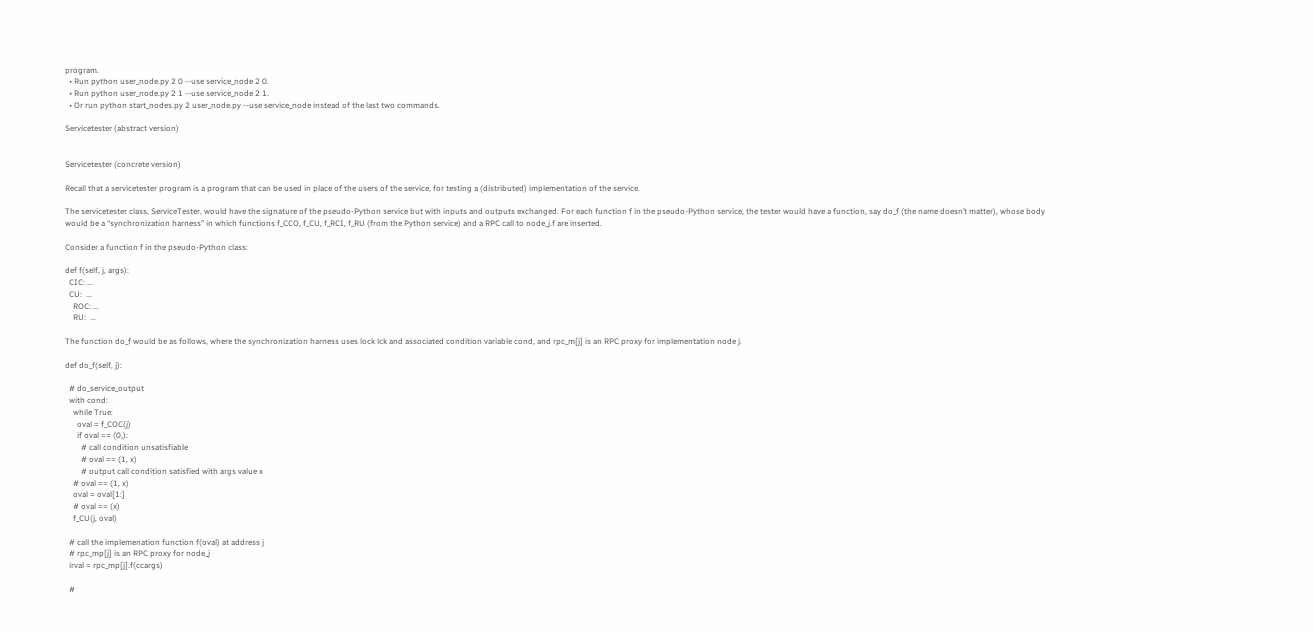program.
  • Run python user_node.py 2 0 --use service_node 2 0.
  • Run python user_node.py 2 1 --use service_node 2 1.
  • Or run python start_nodes.py 2 user_node.py --use service_node instead of the last two commands.

Servicetester (abstract version)


Servicetester (concrete version)

Recall that a servicetester program is a program that can be used in place of the users of the service, for testing a (distributed) implementation of the service.

The servicetester class, ServiceTester, would have the signature of the pseudo-Python service but with inputs and outputs exchanged. For each function f in the pseudo-Python service, the tester would have a function, say do_f (the name doesn’t matter), whose body would be a “synchronization harness” in which functions f_CCO, f_CU, f_RCI, f_RU (from the Python service) and a RPC call to node_j.f are inserted.

Consider a function f in the pseudo-Python class:

def f(self, j, args):
  CIC: ...
  CU:  ...
    ROC: ...
    RU:  ...

The function do_f would be as follows, where the synchronization harness uses lock lck and associated condition variable cond, and rpc_m[j] is an RPC proxy for implementation node j.

def do_f(self, j):

  # do_service_output
  with cond:
    while True:
      oval = f_COC(j)
      if oval == (0,):
        # call condition unsatisfiable
        # oval == (1, x)
        # output call condition satisfied with args value x
    # oval == (1, x)
    oval = oval[1:]
    # oval == (x)
    f_CU(j, oval)

  # call the implemenation function f(oval) at address j
  # rpc_mp[j] is an RPC proxy for node_j
  irval = rpc_mp[j].f(ccargs)

  #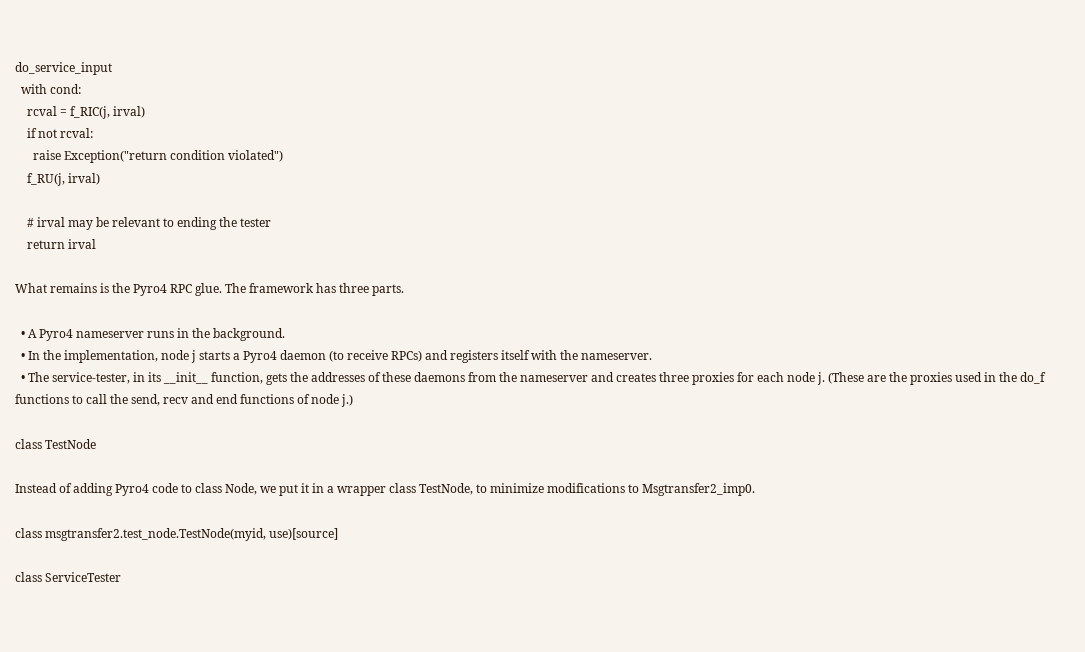do_service_input
  with cond:
    rcval = f_RIC(j, irval)
    if not rcval:
      raise Exception("return condition violated")
    f_RU(j, irval)

    # irval may be relevant to ending the tester
    return irval

What remains is the Pyro4 RPC glue. The framework has three parts.

  • A Pyro4 nameserver runs in the background.
  • In the implementation, node j starts a Pyro4 daemon (to receive RPCs) and registers itself with the nameserver.
  • The service-tester, in its __init__ function, gets the addresses of these daemons from the nameserver and creates three proxies for each node j. (These are the proxies used in the do_f functions to call the send, recv and end functions of node j.)

class TestNode

Instead of adding Pyro4 code to class Node, we put it in a wrapper class TestNode, to minimize modifications to Msgtransfer2_imp0.

class msgtransfer2.test_node.TestNode(myid, use)[source]

class ServiceTester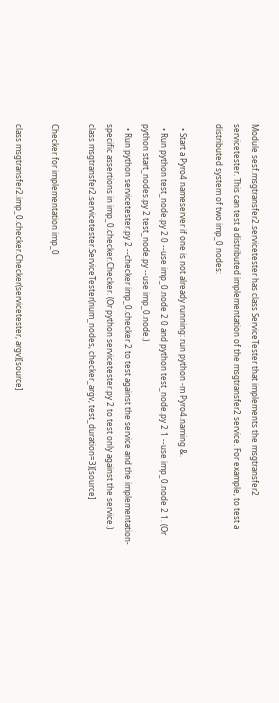Module sesf.msgtransfer2.servicetester has class ServiceTester that implements the msgtransfer2 servicetester. This can test a distributed implementation of the msgtransfer2 service. For example, to test a distributed system of two imp_0 nodes:

  • Start a Pyro4 nameserver if one is not already running: run python -m Pyro4.naming &.
  • Run python test_node.py 2 0 --use imp_0.node 2 0 and python test_node.py 2 1 --use imp_0.node 2 1. (Or python start_nodes.py 2 test_node.py --use imp_0.node.)
  • Run python servicetester.py 2 --checker imp_0.checker 2 to test against the service and the implementation-specific assertions in imp_0.checker.Checker. (Or python servicetester.py 2 to test only against the service.)
class msgtransfer2.servicetester.ServiceTester(num_nodes, checker_argv, test_duration=3)[source]

Checker for implementation imp_0

class msgtransfer2.imp_0.checker.Checker(servicetester, argv)[source]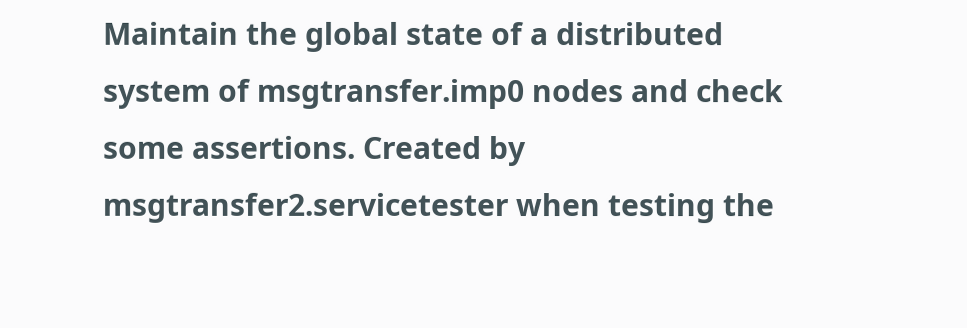Maintain the global state of a distributed system of msgtransfer.imp0 nodes and check some assertions. Created by msgtransfer2.servicetester when testing the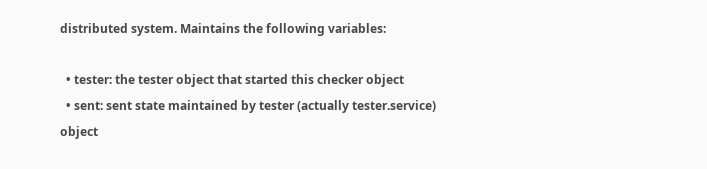distributed system. Maintains the following variables:

  • tester: the tester object that started this checker object
  • sent: sent state maintained by tester (actually tester.service) object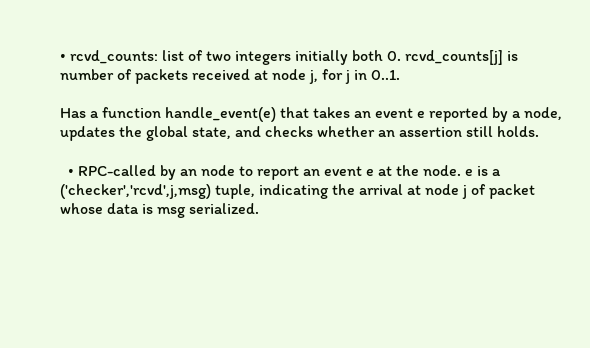• rcvd_counts: list of two integers initially both 0. rcvd_counts[j] is number of packets received at node j, for j in 0..1.

Has a function handle_event(e) that takes an event e reported by a node, updates the global state, and checks whether an assertion still holds.

  • RPC-called by an node to report an event e at the node. e is a ('checker','rcvd',j,msg) tuple, indicating the arrival at node j of packet whose data is msg serialized.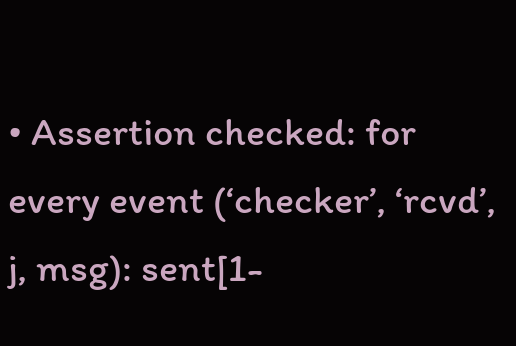• Assertion checked: for every event (‘checker’, ‘rcvd’, j, msg): sent[1-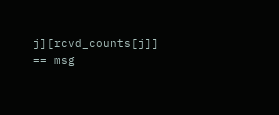j][rcvd_counts[j]] == msg